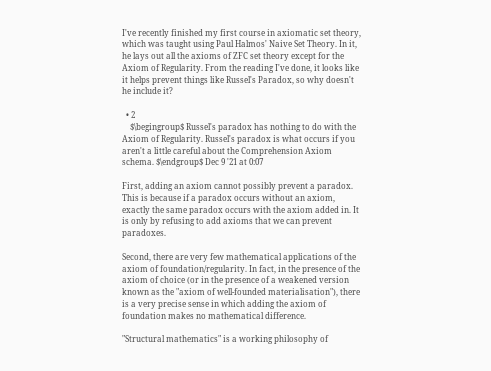I've recently finished my first course in axiomatic set theory, which was taught using Paul Halmos' Naive Set Theory. In it, he lays out all the axioms of ZFC set theory except for the Axiom of Regularity. From the reading I've done, it looks like it helps prevent things like Russel's Paradox, so why doesn't he include it?

  • 2
    $\begingroup$ Russel's paradox has nothing to do with the Axiom of Regularity. Russel's paradox is what occurs if you aren't a little careful about the Comprehension Axiom schema. $\endgroup$ Dec 9 '21 at 0:07

First, adding an axiom cannot possibly prevent a paradox. This is because if a paradox occurs without an axiom, exactly the same paradox occurs with the axiom added in. It is only by refusing to add axioms that we can prevent paradoxes.

Second, there are very few mathematical applications of the axiom of foundation/regularity. In fact, in the presence of the axiom of choice (or in the presence of a weakened version known as the "axiom of well-founded materialisation"), there is a very precise sense in which adding the axiom of foundation makes no mathematical difference.

"Structural mathematics" is a working philosophy of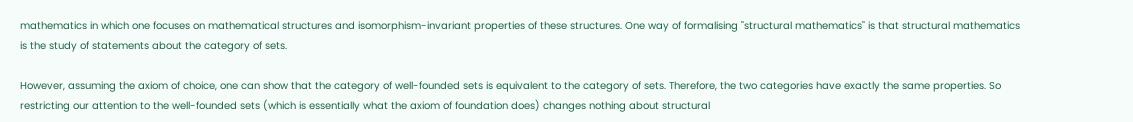mathematics in which one focuses on mathematical structures and isomorphism-invariant properties of these structures. One way of formalising "structural mathematics" is that structural mathematics is the study of statements about the category of sets.

However, assuming the axiom of choice, one can show that the category of well-founded sets is equivalent to the category of sets. Therefore, the two categories have exactly the same properties. So restricting our attention to the well-founded sets (which is essentially what the axiom of foundation does) changes nothing about structural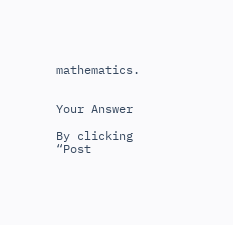mathematics.


Your Answer

By clicking “Post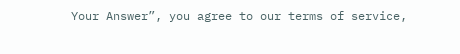Your Answer”, you agree to our terms of service,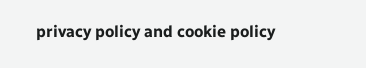privacy policy and cookie policy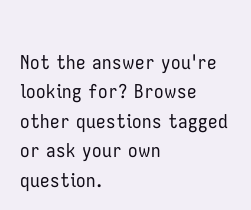Not the answer you're looking for? Browse other questions tagged or ask your own question.